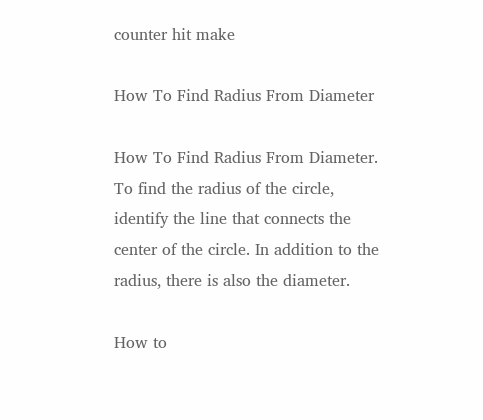counter hit make

How To Find Radius From Diameter

How To Find Radius From Diameter. To find the radius of the circle, identify the line that connects the center of the circle. In addition to the radius, there is also the diameter.

How to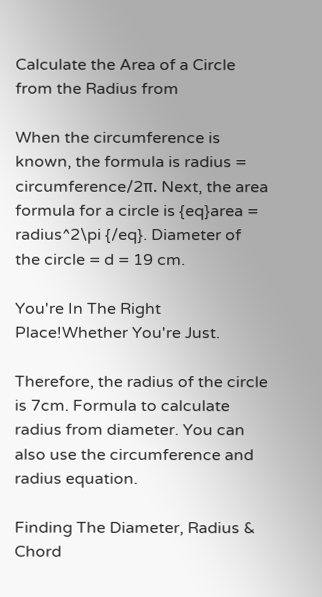Calculate the Area of a Circle from the Radius from

When the circumference is known, the formula is radius = circumference/2π. Next, the area formula for a circle is {eq}area = radius^2\pi {/eq}. Diameter of the circle = d = 19 cm.

You're In The Right Place!Whether You're Just.

Therefore, the radius of the circle is 7cm. Formula to calculate radius from diameter. You can also use the circumference and radius equation.

Finding The Diameter, Radius & Chord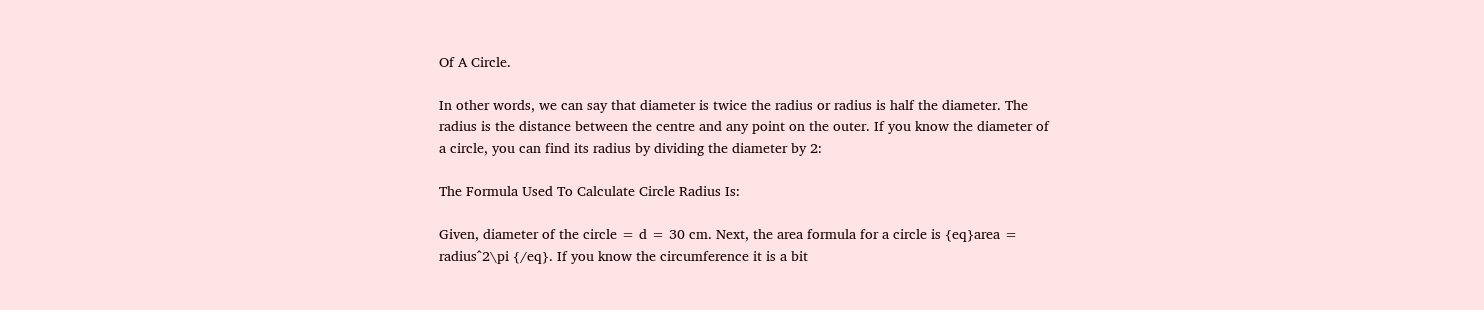Of A Circle.

In other words, we can say that diameter is twice the radius or radius is half the diameter. The radius is the distance between the centre and any point on the outer. If you know the diameter of a circle, you can find its radius by dividing the diameter by 2:

The Formula Used To Calculate Circle Radius Is:

Given, diameter of the circle = d = 30 cm. Next, the area formula for a circle is {eq}area = radius^2\pi {/eq}. If you know the circumference it is a bit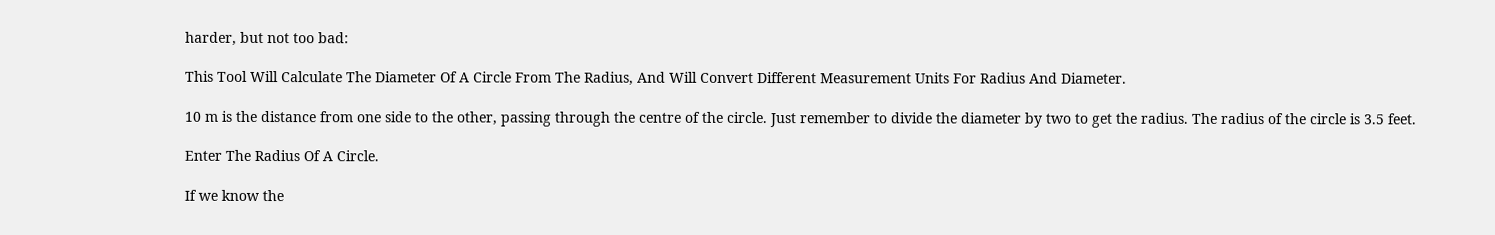harder, but not too bad:

This Tool Will Calculate The Diameter Of A Circle From The Radius, And Will Convert Different Measurement Units For Radius And Diameter.

10 m is the distance from one side to the other, passing through the centre of the circle. Just remember to divide the diameter by two to get the radius. The radius of the circle is 3.5 feet.

Enter The Radius Of A Circle.

If we know the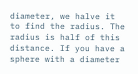diameter, we halve it to find the radius. The radius is half of this distance. If you have a sphere with a diameter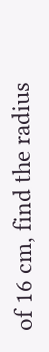of 16 cm, find the radius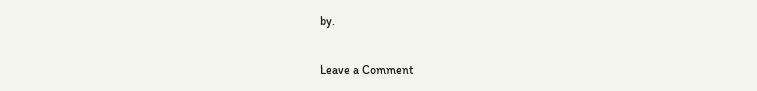by.

Leave a Comment